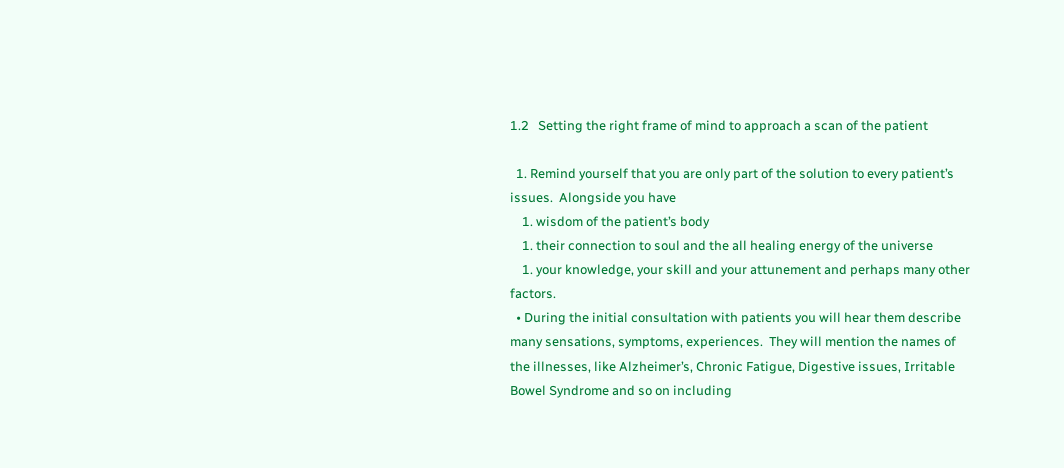1.2   Setting the right frame of mind to approach a scan of the patient

  1. Remind yourself that you are only part of the solution to every patient’s issues.  Alongside you have
    1. wisdom of the patient’s body
    1. their connection to soul and the all healing energy of the universe
    1. your knowledge, your skill and your attunement and perhaps many other factors.
  • During the initial consultation with patients you will hear them describe many sensations, symptoms, experiences.  They will mention the names of the illnesses, like Alzheimer’s, Chronic Fatigue, Digestive issues, Irritable Bowel Syndrome and so on including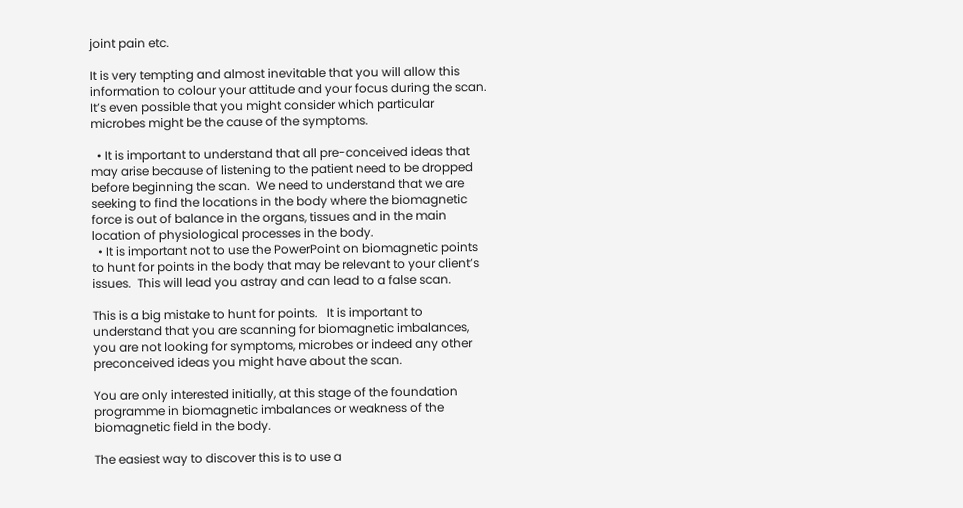joint pain etc.

It is very tempting and almost inevitable that you will allow this information to colour your attitude and your focus during the scan.   It’s even possible that you might consider which particular microbes might be the cause of the symptoms.

  • It is important to understand that all pre-conceived ideas that may arise because of listening to the patient need to be dropped before beginning the scan.  We need to understand that we are seeking to find the locations in the body where the biomagnetic force is out of balance in the organs, tissues and in the main location of physiological processes in the body.
  • It is important not to use the PowerPoint on biomagnetic points to hunt for points in the body that may be relevant to your client’s issues.  This will lead you astray and can lead to a false scan.

This is a big mistake to hunt for points.   It is important to understand that you are scanning for biomagnetic imbalances, you are not looking for symptoms, microbes or indeed any other preconceived ideas you might have about the scan.

You are only interested initially, at this stage of the foundation programme in biomagnetic imbalances or weakness of the biomagnetic field in the body.

The easiest way to discover this is to use a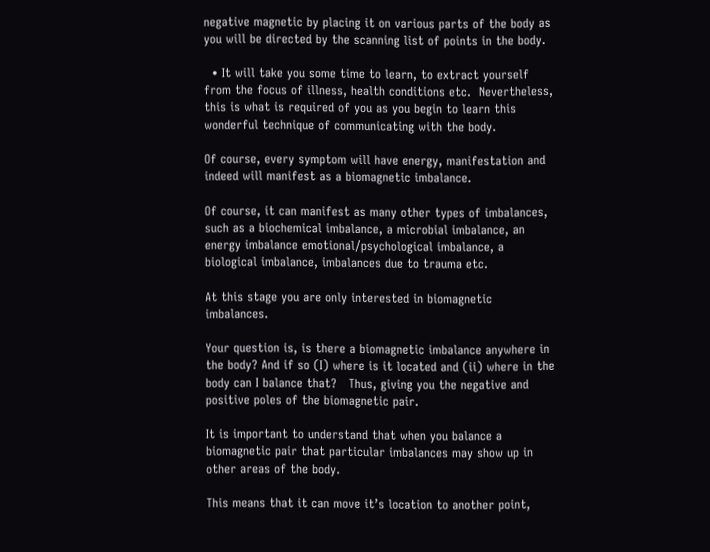negative magnetic by placing it on various parts of the body as you will be directed by the scanning list of points in the body.

  • It will take you some time to learn, to extract yourself from the focus of illness, health conditions etc.  Nevertheless, this is what is required of you as you begin to learn this wonderful technique of communicating with the body.

Of course, every symptom will have energy, manifestation and indeed will manifest as a biomagnetic imbalance.

Of course, it can manifest as many other types of imbalances, such as a biochemical imbalance, a microbial imbalance, an energy imbalance emotional/psychological imbalance, a biological imbalance, imbalances due to trauma etc.

At this stage you are only interested in biomagnetic imbalances.

Your question is, is there a biomagnetic imbalance anywhere in the body? And if so (I) where is it located and (ii) where in the body can I balance that?   Thus, giving you the negative and positive poles of the biomagnetic pair.

It is important to understand that when you balance a biomagnetic pair that particular imbalances may show up in other areas of the body.

This means that it can move it’s location to another point,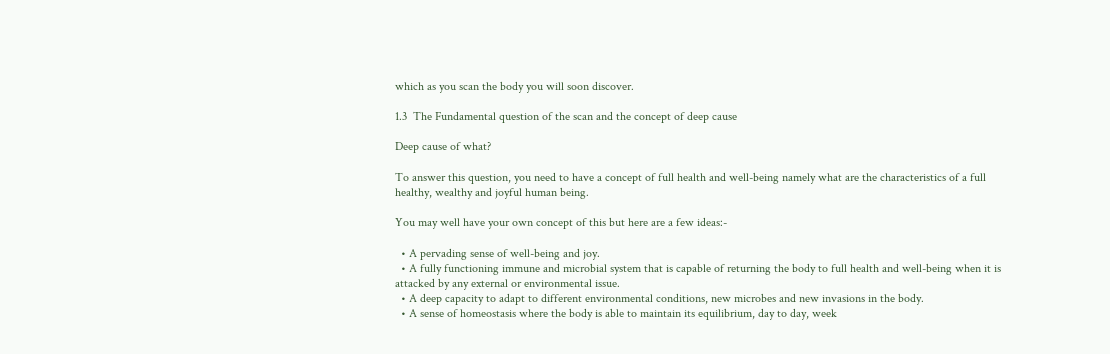which as you scan the body you will soon discover.

1.3  The Fundamental question of the scan and the concept of deep cause

Deep cause of what?

To answer this question, you need to have a concept of full health and well-being namely what are the characteristics of a full healthy, wealthy and joyful human being.

You may well have your own concept of this but here are a few ideas:-

  • A pervading sense of well-being and joy.
  • A fully functioning immune and microbial system that is capable of returning the body to full health and well-being when it is attacked by any external or environmental issue.
  • A deep capacity to adapt to different environmental conditions, new microbes and new invasions in the body.
  • A sense of homeostasis where the body is able to maintain its equilibrium, day to day, week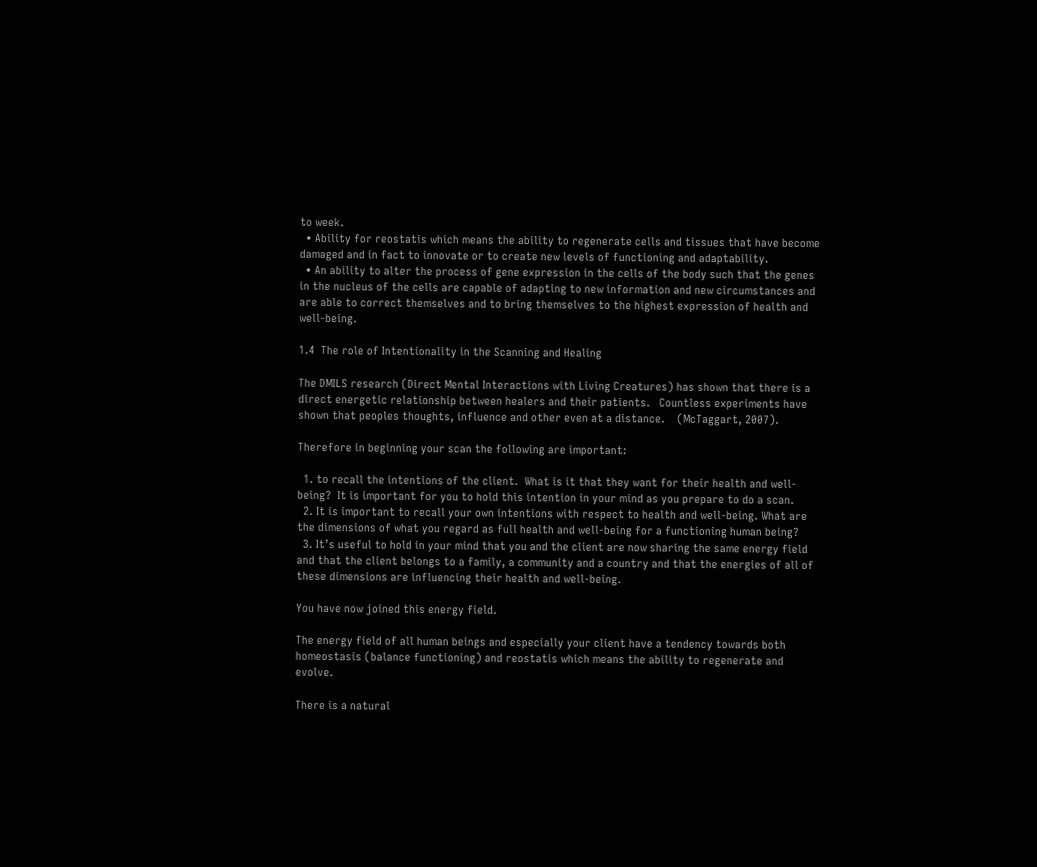to week.
  • Ability for reostatis which means the ability to regenerate cells and tissues that have become damaged and in fact to innovate or to create new levels of functioning and adaptability.
  • An ability to alter the process of gene expression in the cells of the body such that the genes in the nucleus of the cells are capable of adapting to new information and new circumstances and are able to correct themselves and to bring themselves to the highest expression of health and well-being.

1.4  The role of Intentionality in the Scanning and Healing

The DMILS research (Direct Mental Interactions with Living Creatures) has shown that there is a direct energetic relationship between healers and their patients.   Countless experiments have shown that peoples thoughts, influence and other even at a distance.    (McTaggart, 2007).

Therefore in beginning your scan the following are important:

  1. to recall the intentions of the client.  What is it that they want for their health and well-being?  It is important for you to hold this intention in your mind as you prepare to do a scan.
  2. It is important to recall your own intentions with respect to health and well-being. What are the dimensions of what you regard as full health and well-being for a functioning human being?
  3. It’s useful to hold in your mind that you and the client are now sharing the same energy field and that the client belongs to a family, a community and a country and that the energies of all of these dimensions are influencing their health and well-being.

You have now joined this energy field.

The energy field of all human beings and especially your client have a tendency towards both homeostasis (balance functioning) and reostatis which means the ability to regenerate and evolve.

There is a natural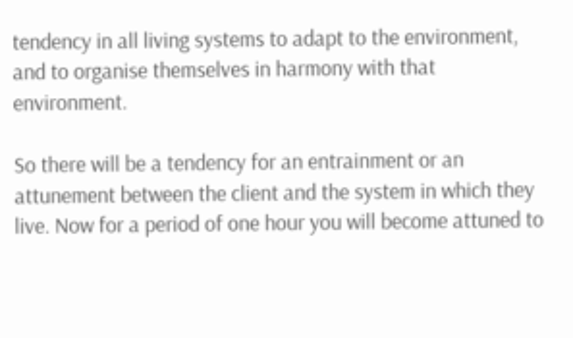tendency in all living systems to adapt to the environment, and to organise themselves in harmony with that environment.

So there will be a tendency for an entrainment or an attunement between the client and the system in which they live. Now for a period of one hour you will become attuned to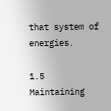that system of energies.

1.5  Maintaining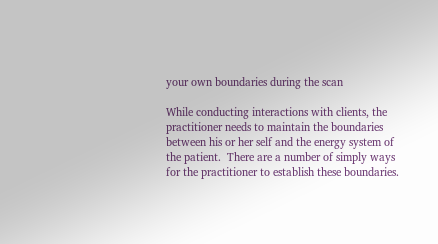your own boundaries during the scan

While conducting interactions with clients, the practitioner needs to maintain the boundaries between his or her self and the energy system of the patient.  There are a number of simply ways for the practitioner to establish these boundaries.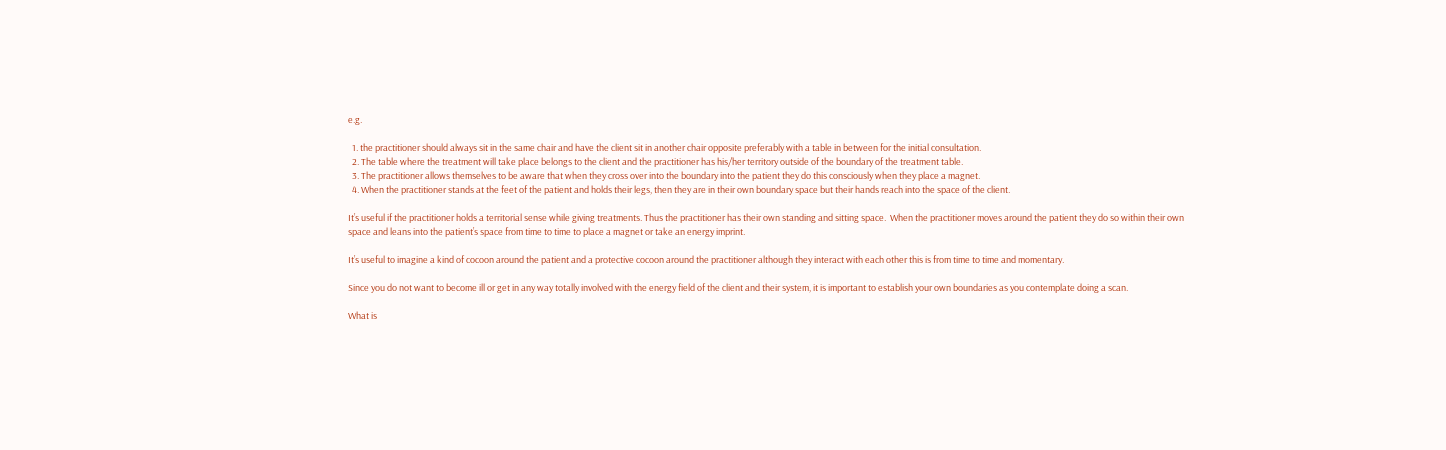e.g.

  1. the practitioner should always sit in the same chair and have the client sit in another chair opposite preferably with a table in between for the initial consultation.
  2. The table where the treatment will take place belongs to the client and the practitioner has his/her territory outside of the boundary of the treatment table.
  3. The practitioner allows themselves to be aware that when they cross over into the boundary into the patient they do this consciously when they place a magnet.
  4. When the practitioner stands at the feet of the patient and holds their legs, then they are in their own boundary space but their hands reach into the space of the client.

It’s useful if the practitioner holds a territorial sense while giving treatments. Thus the practitioner has their own standing and sitting space.  When the practitioner moves around the patient they do so within their own space and leans into the patient’s space from time to time to place a magnet or take an energy imprint.

It’s useful to imagine a kind of cocoon around the patient and a protective cocoon around the practitioner although they interact with each other this is from time to time and momentary.

Since you do not want to become ill or get in any way totally involved with the energy field of the client and their system, it is important to establish your own boundaries as you contemplate doing a scan.

What is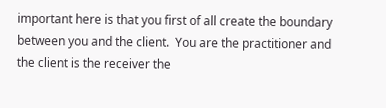important here is that you first of all create the boundary between you and the client.  You are the practitioner and the client is the receiver the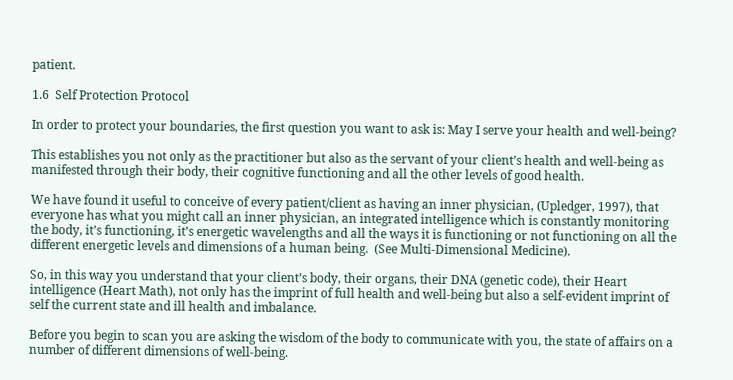patient.

1.6  Self Protection Protocol

In order to protect your boundaries, the first question you want to ask is: May I serve your health and well-being?

This establishes you not only as the practitioner but also as the servant of your client’s health and well-being as manifested through their body, their cognitive functioning and all the other levels of good health.

We have found it useful to conceive of every patient/client as having an inner physician, (Upledger, 1997), that everyone has what you might call an inner physician, an integrated intelligence which is constantly monitoring the body, it’s functioning, it’s energetic wavelengths and all the ways it is functioning or not functioning on all the different energetic levels and dimensions of a human being.  (See Multi-Dimensional Medicine).

So, in this way you understand that your client’s body, their organs, their DNA (genetic code), their Heart intelligence (Heart Math), not only has the imprint of full health and well-being but also a self-evident imprint of self the current state and ill health and imbalance.

Before you begin to scan you are asking the wisdom of the body to communicate with you, the state of affairs on a number of different dimensions of well-being.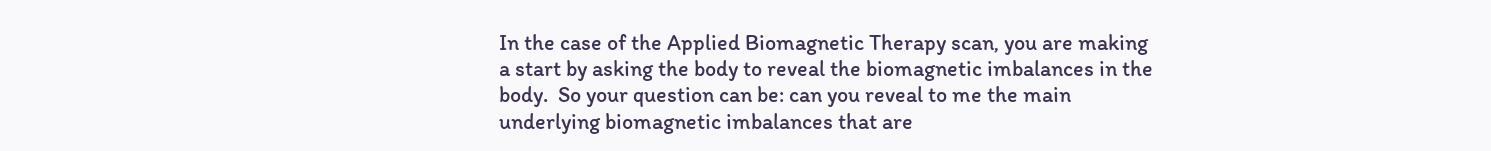In the case of the Applied Biomagnetic Therapy scan, you are making a start by asking the body to reveal the biomagnetic imbalances in the body.  So your question can be: can you reveal to me the main underlying biomagnetic imbalances that are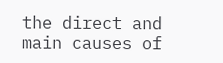the direct and main causes of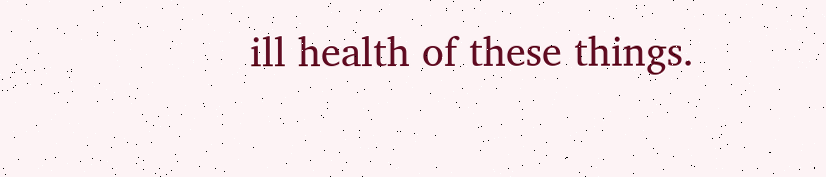ill health of these things.